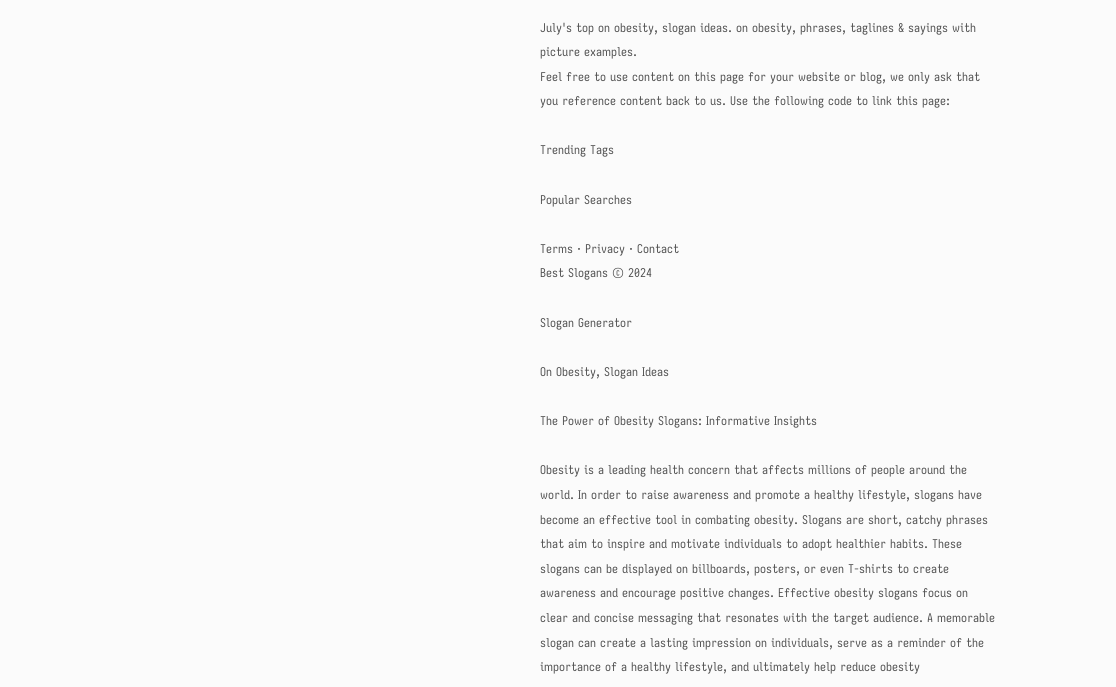July's top on obesity, slogan ideas. on obesity, phrases, taglines & sayings with picture examples.
Feel free to use content on this page for your website or blog, we only ask that you reference content back to us. Use the following code to link this page:

Trending Tags

Popular Searches

Terms · Privacy · Contact
Best Slogans © 2024

Slogan Generator

On Obesity, Slogan Ideas

The Power of Obesity Slogans: Informative Insights

Obesity is a leading health concern that affects millions of people around the world. In order to raise awareness and promote a healthy lifestyle, slogans have become an effective tool in combating obesity. Slogans are short, catchy phrases that aim to inspire and motivate individuals to adopt healthier habits. These slogans can be displayed on billboards, posters, or even T-shirts to create awareness and encourage positive changes. Effective obesity slogans focus on clear and concise messaging that resonates with the target audience. A memorable slogan can create a lasting impression on individuals, serve as a reminder of the importance of a healthy lifestyle, and ultimately help reduce obesity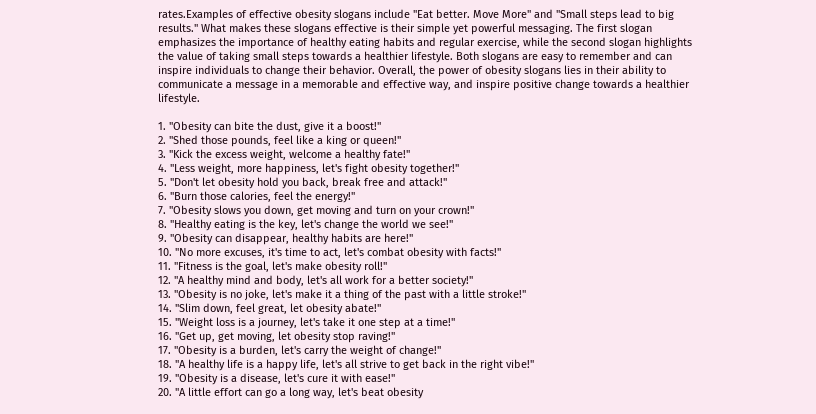rates.Examples of effective obesity slogans include "Eat better. Move More" and "Small steps lead to big results." What makes these slogans effective is their simple yet powerful messaging. The first slogan emphasizes the importance of healthy eating habits and regular exercise, while the second slogan highlights the value of taking small steps towards a healthier lifestyle. Both slogans are easy to remember and can inspire individuals to change their behavior. Overall, the power of obesity slogans lies in their ability to communicate a message in a memorable and effective way, and inspire positive change towards a healthier lifestyle.

1. "Obesity can bite the dust, give it a boost!"
2. "Shed those pounds, feel like a king or queen!"
3. "Kick the excess weight, welcome a healthy fate!"
4. "Less weight, more happiness, let's fight obesity together!"
5. "Don't let obesity hold you back, break free and attack!"
6. "Burn those calories, feel the energy!"
7. "Obesity slows you down, get moving and turn on your crown!"
8. "Healthy eating is the key, let's change the world we see!"
9. "Obesity can disappear, healthy habits are here!"
10. "No more excuses, it's time to act, let's combat obesity with facts!"
11. "Fitness is the goal, let's make obesity roll!"
12. "A healthy mind and body, let's all work for a better society!"
13. "Obesity is no joke, let's make it a thing of the past with a little stroke!"
14. "Slim down, feel great, let obesity abate!"
15. "Weight loss is a journey, let's take it one step at a time!"
16. "Get up, get moving, let obesity stop raving!"
17. "Obesity is a burden, let's carry the weight of change!"
18. "A healthy life is a happy life, let's all strive to get back in the right vibe!"
19. "Obesity is a disease, let's cure it with ease!"
20. "A little effort can go a long way, let's beat obesity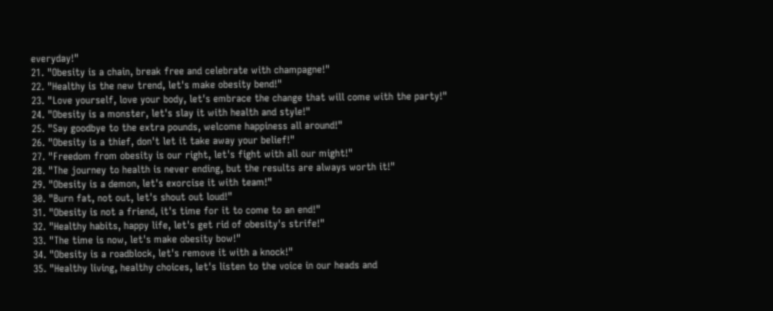everyday!"
21. "Obesity is a chain, break free and celebrate with champagne!"
22. "Healthy is the new trend, let's make obesity bend!"
23. "Love yourself, love your body, let's embrace the change that will come with the party!"
24. "Obesity is a monster, let's slay it with health and style!"
25. "Say goodbye to the extra pounds, welcome happiness all around!"
26. "Obesity is a thief, don't let it take away your belief!"
27. "Freedom from obesity is our right, let's fight with all our might!"
28. "The journey to health is never ending, but the results are always worth it!"
29. "Obesity is a demon, let's exorcise it with team!"
30. "Burn fat, not out, let's shout out loud!"
31. "Obesity is not a friend, it's time for it to come to an end!"
32. "Healthy habits, happy life, let's get rid of obesity's strife!"
33. "The time is now, let's make obesity bow!"
34. "Obesity is a roadblock, let's remove it with a knock!"
35. "Healthy living, healthy choices, let's listen to the voice in our heads and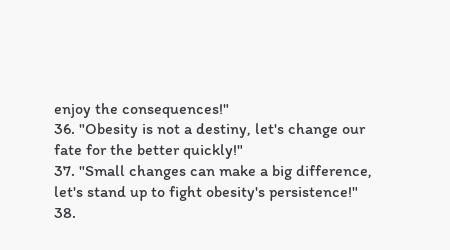enjoy the consequences!"
36. "Obesity is not a destiny, let's change our fate for the better quickly!"
37. "Small changes can make a big difference, let's stand up to fight obesity's persistence!"
38.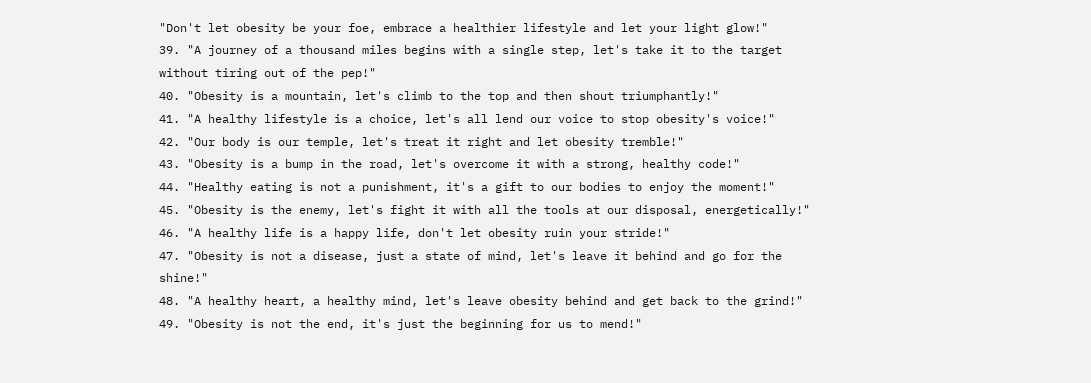"Don't let obesity be your foe, embrace a healthier lifestyle and let your light glow!"
39. "A journey of a thousand miles begins with a single step, let's take it to the target without tiring out of the pep!"
40. "Obesity is a mountain, let's climb to the top and then shout triumphantly!"
41. "A healthy lifestyle is a choice, let's all lend our voice to stop obesity's voice!"
42. "Our body is our temple, let's treat it right and let obesity tremble!"
43. "Obesity is a bump in the road, let's overcome it with a strong, healthy code!"
44. "Healthy eating is not a punishment, it's a gift to our bodies to enjoy the moment!"
45. "Obesity is the enemy, let's fight it with all the tools at our disposal, energetically!"
46. "A healthy life is a happy life, don't let obesity ruin your stride!"
47. "Obesity is not a disease, just a state of mind, let's leave it behind and go for the shine!"
48. "A healthy heart, a healthy mind, let's leave obesity behind and get back to the grind!"
49. "Obesity is not the end, it's just the beginning for us to mend!"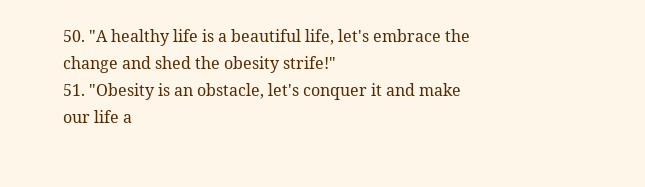50. "A healthy life is a beautiful life, let's embrace the change and shed the obesity strife!"
51. "Obesity is an obstacle, let's conquer it and make our life a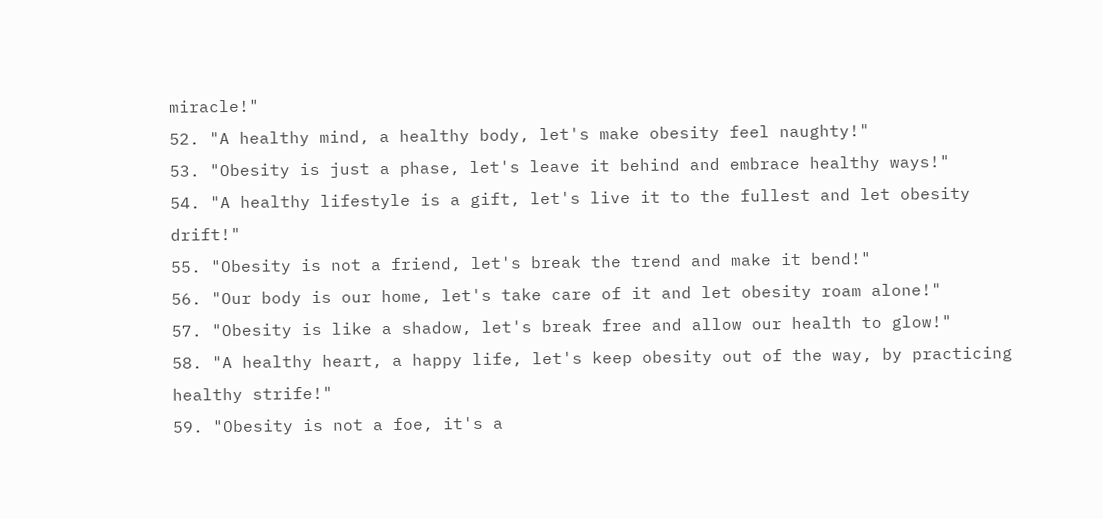miracle!"
52. "A healthy mind, a healthy body, let's make obesity feel naughty!"
53. "Obesity is just a phase, let's leave it behind and embrace healthy ways!"
54. "A healthy lifestyle is a gift, let's live it to the fullest and let obesity drift!"
55. "Obesity is not a friend, let's break the trend and make it bend!"
56. "Our body is our home, let's take care of it and let obesity roam alone!"
57. "Obesity is like a shadow, let's break free and allow our health to glow!"
58. "A healthy heart, a happy life, let's keep obesity out of the way, by practicing healthy strife!"
59. "Obesity is not a foe, it's a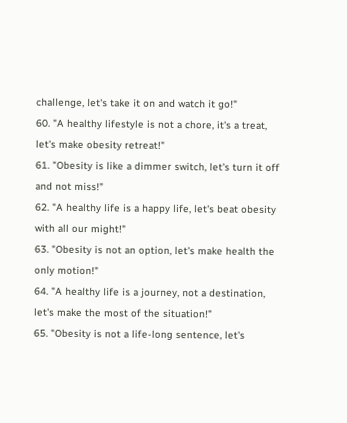challenge, let's take it on and watch it go!"
60. "A healthy lifestyle is not a chore, it's a treat, let's make obesity retreat!"
61. "Obesity is like a dimmer switch, let's turn it off and not miss!"
62. "A healthy life is a happy life, let's beat obesity with all our might!"
63. "Obesity is not an option, let's make health the only motion!"
64. "A healthy life is a journey, not a destination, let's make the most of the situation!"
65. "Obesity is not a life-long sentence, let's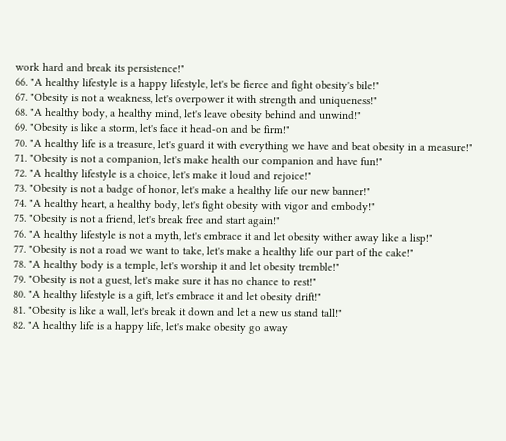work hard and break its persistence!"
66. "A healthy lifestyle is a happy lifestyle, let's be fierce and fight obesity's bile!"
67. "Obesity is not a weakness, let's overpower it with strength and uniqueness!"
68. "A healthy body, a healthy mind, let's leave obesity behind and unwind!"
69. "Obesity is like a storm, let's face it head-on and be firm!"
70. "A healthy life is a treasure, let's guard it with everything we have and beat obesity in a measure!"
71. "Obesity is not a companion, let's make health our companion and have fun!"
72. "A healthy lifestyle is a choice, let's make it loud and rejoice!"
73. "Obesity is not a badge of honor, let's make a healthy life our new banner!"
74. "A healthy heart, a healthy body, let's fight obesity with vigor and embody!"
75. "Obesity is not a friend, let's break free and start again!"
76. "A healthy lifestyle is not a myth, let's embrace it and let obesity wither away like a lisp!"
77. "Obesity is not a road we want to take, let's make a healthy life our part of the cake!"
78. "A healthy body is a temple, let's worship it and let obesity tremble!"
79. "Obesity is not a guest, let's make sure it has no chance to rest!"
80. "A healthy lifestyle is a gift, let's embrace it and let obesity drift!"
81. "Obesity is like a wall, let's break it down and let a new us stand tall!"
82. "A healthy life is a happy life, let's make obesity go away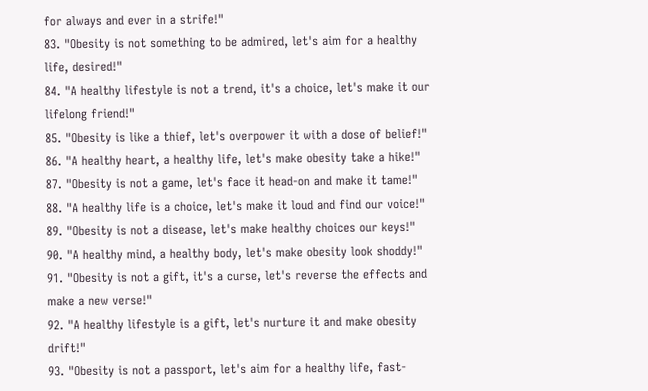for always and ever in a strife!"
83. "Obesity is not something to be admired, let's aim for a healthy life, desired!"
84. "A healthy lifestyle is not a trend, it's a choice, let's make it our lifelong friend!"
85. "Obesity is like a thief, let's overpower it with a dose of belief!"
86. "A healthy heart, a healthy life, let's make obesity take a hike!"
87. "Obesity is not a game, let's face it head-on and make it tame!"
88. "A healthy life is a choice, let's make it loud and find our voice!"
89. "Obesity is not a disease, let's make healthy choices our keys!"
90. "A healthy mind, a healthy body, let's make obesity look shoddy!"
91. "Obesity is not a gift, it's a curse, let's reverse the effects and make a new verse!"
92. "A healthy lifestyle is a gift, let's nurture it and make obesity drift!"
93. "Obesity is not a passport, let's aim for a healthy life, fast-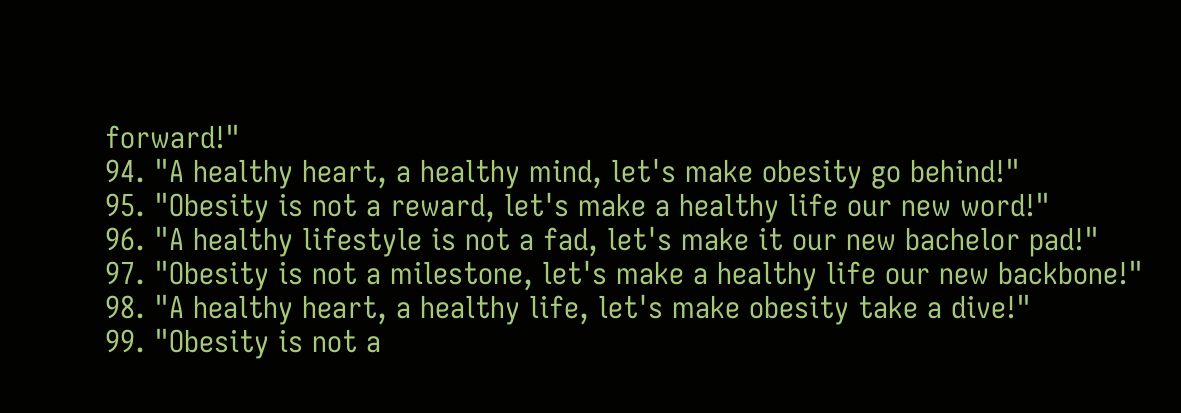forward!"
94. "A healthy heart, a healthy mind, let's make obesity go behind!"
95. "Obesity is not a reward, let's make a healthy life our new word!"
96. "A healthy lifestyle is not a fad, let's make it our new bachelor pad!"
97. "Obesity is not a milestone, let's make a healthy life our new backbone!"
98. "A healthy heart, a healthy life, let's make obesity take a dive!"
99. "Obesity is not a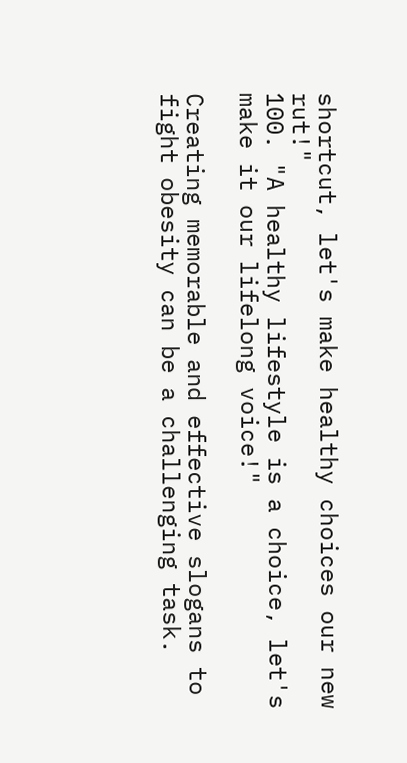shortcut, let's make healthy choices our new rut!"
100. "A healthy lifestyle is a choice, let's make it our lifelong voice!"

Creating memorable and effective slogans to fight obesity can be a challenging task.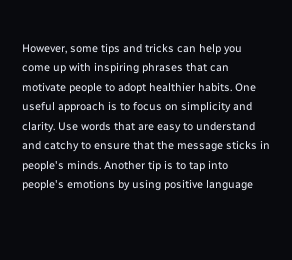However, some tips and tricks can help you come up with inspiring phrases that can motivate people to adopt healthier habits. One useful approach is to focus on simplicity and clarity. Use words that are easy to understand and catchy to ensure that the message sticks in people's minds. Another tip is to tap into people's emotions by using positive language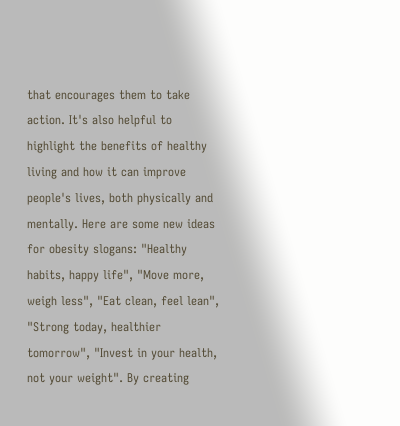that encourages them to take action. It's also helpful to highlight the benefits of healthy living and how it can improve people's lives, both physically and mentally. Here are some new ideas for obesity slogans: "Healthy habits, happy life", "Move more, weigh less", "Eat clean, feel lean", "Strong today, healthier tomorrow", "Invest in your health, not your weight". By creating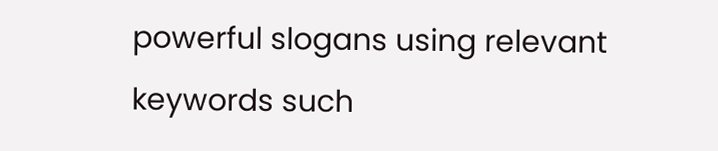powerful slogans using relevant keywords such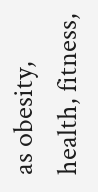as obesity, health, fitness,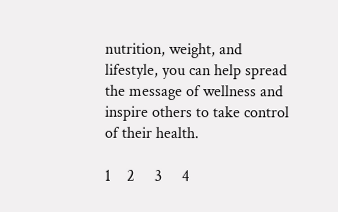nutrition, weight, and lifestyle, you can help spread the message of wellness and inspire others to take control of their health.

1    2     3     4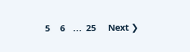5     6    ...  25      Next ❯